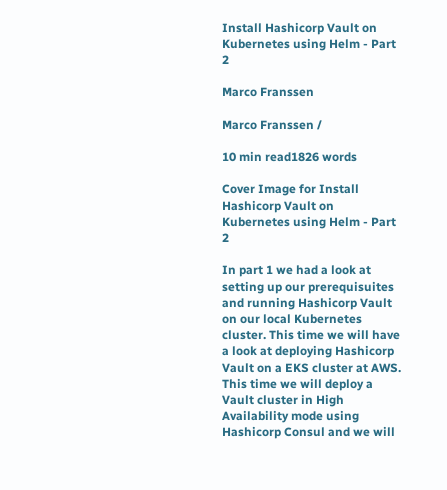Install Hashicorp Vault on Kubernetes using Helm - Part 2

Marco Franssen

Marco Franssen /

10 min read1826 words

Cover Image for Install Hashicorp Vault on Kubernetes using Helm - Part 2

In part 1 we had a look at setting up our prerequisuites and running Hashicorp Vault on our local Kubernetes cluster. This time we will have a look at deploying Hashicorp Vault on a EKS cluster at AWS. This time we will deploy a Vault cluster in High Availability mode using Hashicorp Consul and we will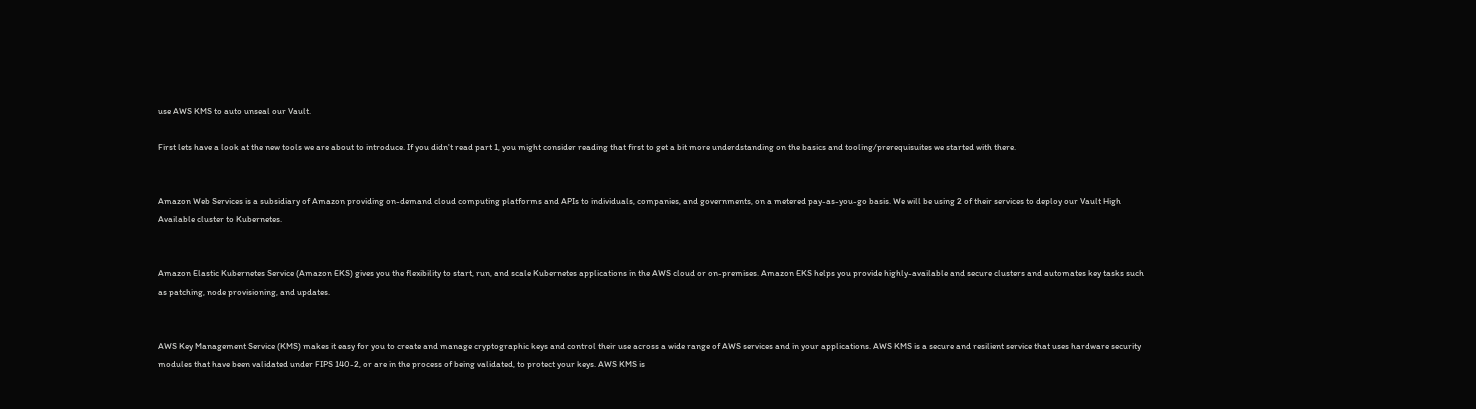use AWS KMS to auto unseal our Vault.

First lets have a look at the new tools we are about to introduce. If you didn't read part 1, you might consider reading that first to get a bit more underdstanding on the basics and tooling/prerequisuites we started with there.


Amazon Web Services is a subsidiary of Amazon providing on-demand cloud computing platforms and APIs to individuals, companies, and governments, on a metered pay-as-you-go basis. We will be using 2 of their services to deploy our Vault High Available cluster to Kubernetes.


Amazon Elastic Kubernetes Service (Amazon EKS) gives you the flexibility to start, run, and scale Kubernetes applications in the AWS cloud or on-premises. Amazon EKS helps you provide highly-available and secure clusters and automates key tasks such as patching, node provisioning, and updates.


AWS Key Management Service (KMS) makes it easy for you to create and manage cryptographic keys and control their use across a wide range of AWS services and in your applications. AWS KMS is a secure and resilient service that uses hardware security modules that have been validated under FIPS 140-2, or are in the process of being validated, to protect your keys. AWS KMS is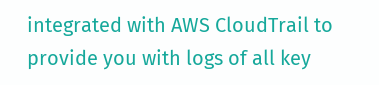integrated with AWS CloudTrail to provide you with logs of all key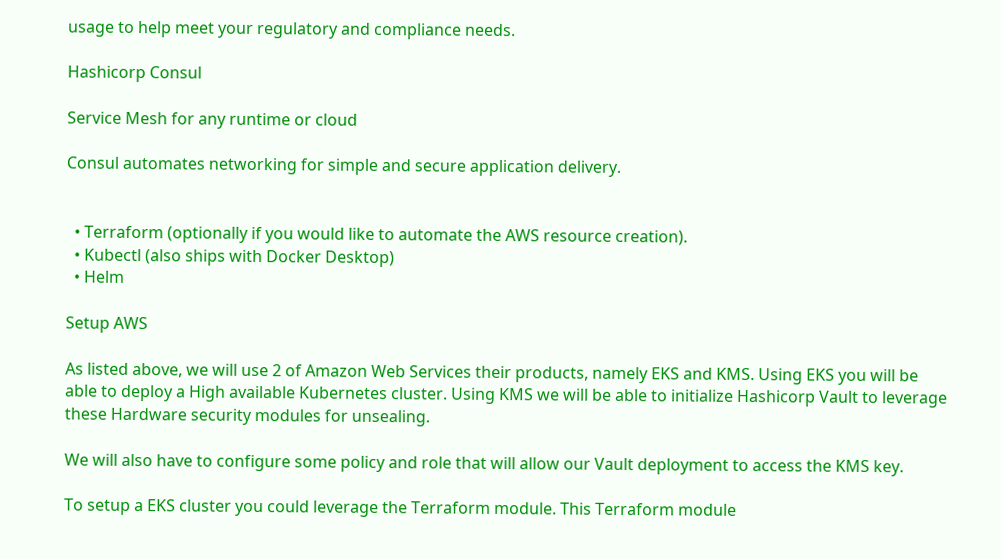usage to help meet your regulatory and compliance needs.

Hashicorp Consul

Service Mesh for any runtime or cloud

Consul automates networking for simple and secure application delivery.


  • Terraform (optionally if you would like to automate the AWS resource creation).
  • Kubectl (also ships with Docker Desktop)
  • Helm

Setup AWS

As listed above, we will use 2 of Amazon Web Services their products, namely EKS and KMS. Using EKS you will be able to deploy a High available Kubernetes cluster. Using KMS we will be able to initialize Hashicorp Vault to leverage these Hardware security modules for unsealing.

We will also have to configure some policy and role that will allow our Vault deployment to access the KMS key.

To setup a EKS cluster you could leverage the Terraform module. This Terraform module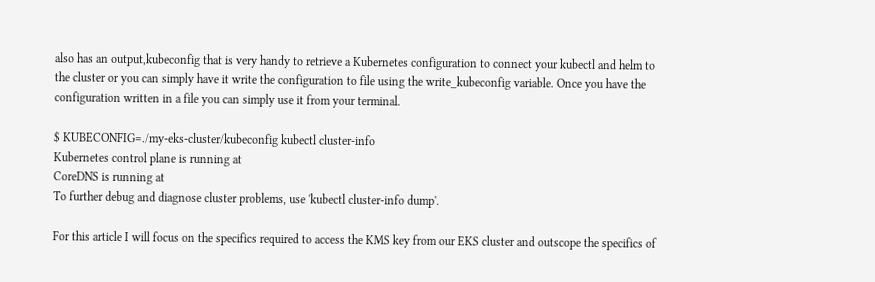also has an output,kubeconfig that is very handy to retrieve a Kubernetes configuration to connect your kubectl and helm to the cluster or you can simply have it write the configuration to file using the write_kubeconfig variable. Once you have the configuration written in a file you can simply use it from your terminal.

$ KUBECONFIG=./my-eks-cluster/kubeconfig kubectl cluster-info
Kubernetes control plane is running at
CoreDNS is running at
To further debug and diagnose cluster problems, use 'kubectl cluster-info dump'.

For this article I will focus on the specifics required to access the KMS key from our EKS cluster and outscope the specifics of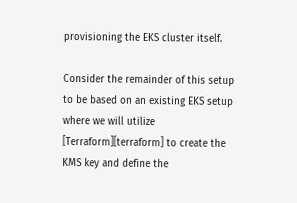provisioning the EKS cluster itself.

Consider the remainder of this setup to be based on an existing EKS setup where we will utilize [Terraform][terraform] to create the KMS key and define the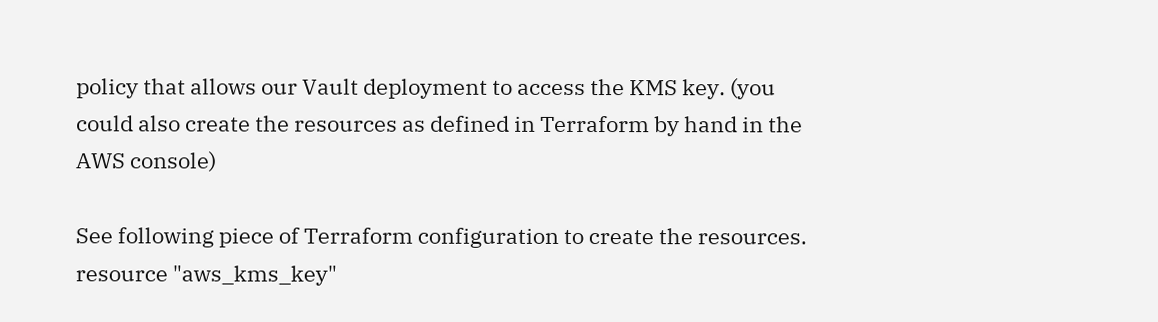policy that allows our Vault deployment to access the KMS key. (you could also create the resources as defined in Terraform by hand in the AWS console)

See following piece of Terraform configuration to create the resources.
resource "aws_kms_key"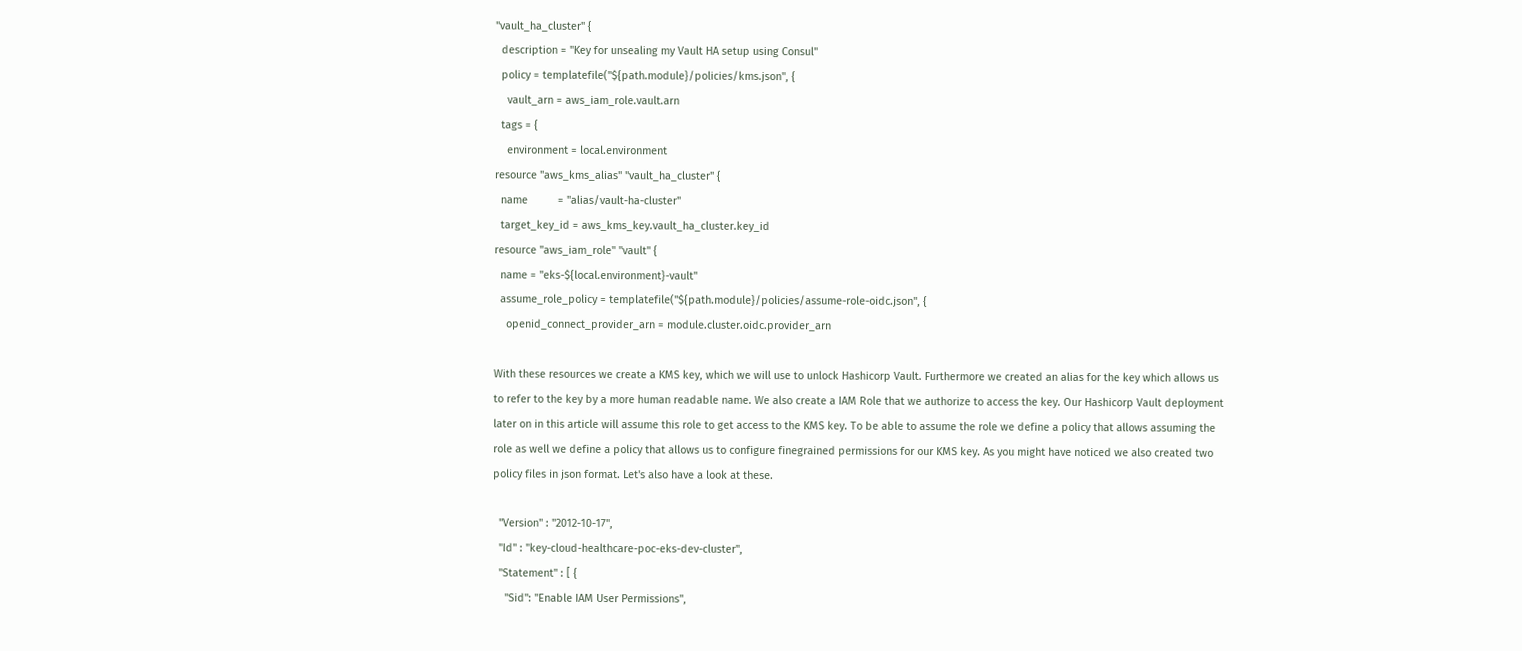"vault_ha_cluster" {
  description = "Key for unsealing my Vault HA setup using Consul"
  policy = templatefile("${path.module}/policies/kms.json", {
    vault_arn = aws_iam_role.vault.arn
  tags = {
    environment = local.environment
resource "aws_kms_alias" "vault_ha_cluster" {
  name          = "alias/vault-ha-cluster"
  target_key_id = aws_kms_key.vault_ha_cluster.key_id
resource "aws_iam_role" "vault" {
  name = "eks-${local.environment}-vault"
  assume_role_policy = templatefile("${path.module}/policies/assume-role-oidc.json", {
    openid_connect_provider_arn = module.cluster.oidc.provider_arn

With these resources we create a KMS key, which we will use to unlock Hashicorp Vault. Furthermore we created an alias for the key which allows us to refer to the key by a more human readable name. We also create a IAM Role that we authorize to access the key. Our Hashicorp Vault deployment later on in this article will assume this role to get access to the KMS key. To be able to assume the role we define a policy that allows assuming the role as well we define a policy that allows us to configure finegrained permissions for our KMS key. As you might have noticed we also created two policy files in json format. Let's also have a look at these.

  "Version" : "2012-10-17",
  "Id" : "key-cloud-healthcare-poc-eks-dev-cluster",
  "Statement" : [ {
    "Sid": "Enable IAM User Permissions",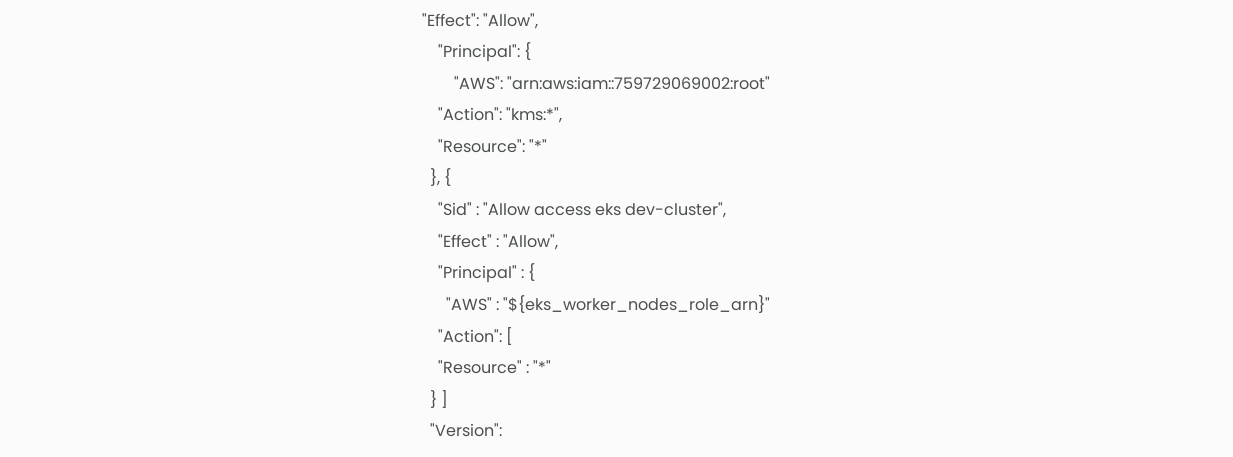"Effect": "Allow",
    "Principal": {
        "AWS": "arn:aws:iam::759729069002:root"
    "Action": "kms:*",
    "Resource": "*"
  }, {
    "Sid" : "Allow access eks dev-cluster",
    "Effect" : "Allow",
    "Principal" : {
      "AWS" : "${eks_worker_nodes_role_arn}"
    "Action": [
    "Resource" : "*"
  } ]
  "Version":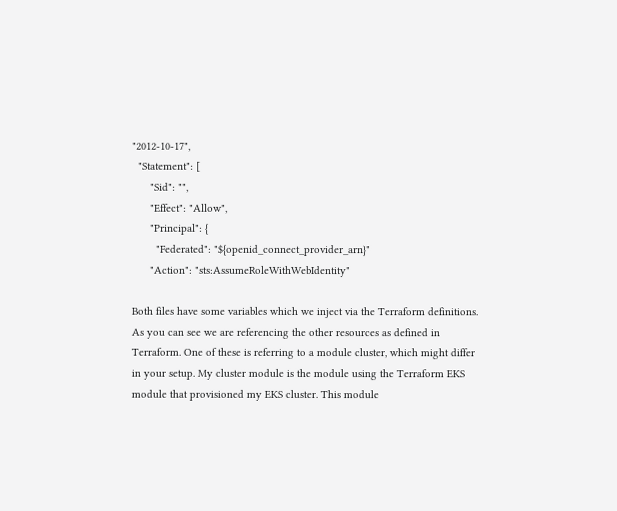"2012-10-17",
  "Statement": [
      "Sid": "",
      "Effect": "Allow",
      "Principal": {
        "Federated": "${openid_connect_provider_arn}"
      "Action": "sts:AssumeRoleWithWebIdentity"

Both files have some variables which we inject via the Terraform definitions. As you can see we are referencing the other resources as defined in Terraform. One of these is referring to a module cluster, which might differ in your setup. My cluster module is the module using the Terraform EKS module that provisioned my EKS cluster. This module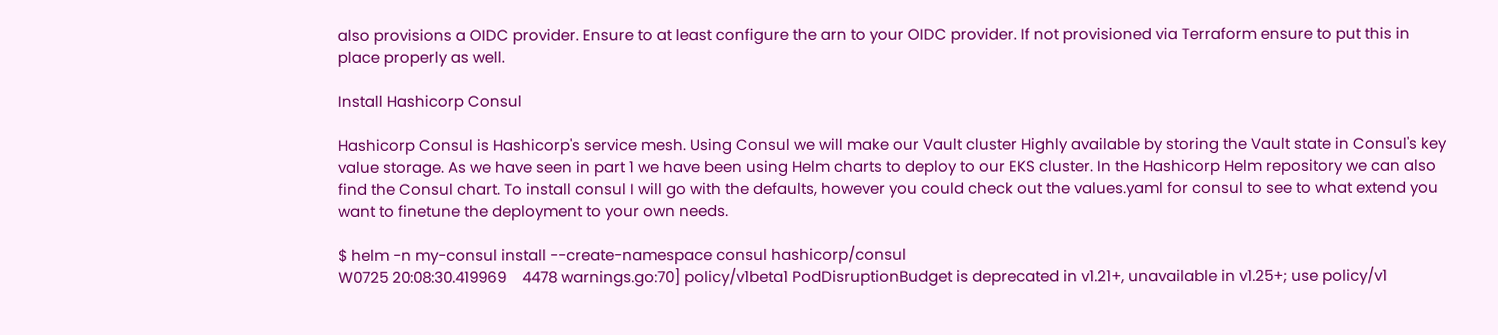also provisions a OIDC provider. Ensure to at least configure the arn to your OIDC provider. If not provisioned via Terraform ensure to put this in place properly as well.

Install Hashicorp Consul

Hashicorp Consul is Hashicorp's service mesh. Using Consul we will make our Vault cluster Highly available by storing the Vault state in Consul's key value storage. As we have seen in part 1 we have been using Helm charts to deploy to our EKS cluster. In the Hashicorp Helm repository we can also find the Consul chart. To install consul I will go with the defaults, however you could check out the values.yaml for consul to see to what extend you want to finetune the deployment to your own needs.

$ helm -n my-consul install --create-namespace consul hashicorp/consul
W0725 20:08:30.419969    4478 warnings.go:70] policy/v1beta1 PodDisruptionBudget is deprecated in v1.21+, unavailable in v1.25+; use policy/v1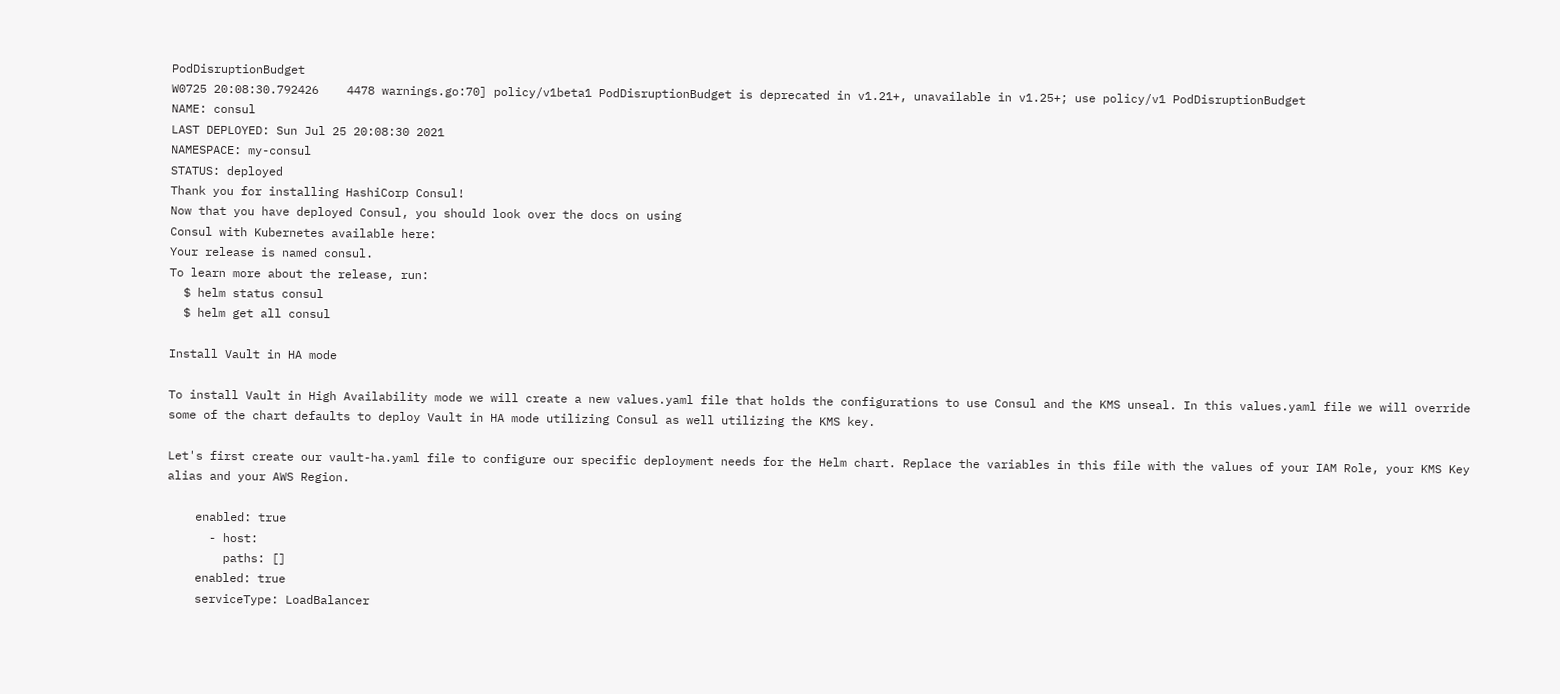PodDisruptionBudget
W0725 20:08:30.792426    4478 warnings.go:70] policy/v1beta1 PodDisruptionBudget is deprecated in v1.21+, unavailable in v1.25+; use policy/v1 PodDisruptionBudget
NAME: consul
LAST DEPLOYED: Sun Jul 25 20:08:30 2021
NAMESPACE: my-consul
STATUS: deployed
Thank you for installing HashiCorp Consul!
Now that you have deployed Consul, you should look over the docs on using
Consul with Kubernetes available here:
Your release is named consul.
To learn more about the release, run:
  $ helm status consul
  $ helm get all consul

Install Vault in HA mode

To install Vault in High Availability mode we will create a new values.yaml file that holds the configurations to use Consul and the KMS unseal. In this values.yaml file we will override some of the chart defaults to deploy Vault in HA mode utilizing Consul as well utilizing the KMS key.

Let's first create our vault-ha.yaml file to configure our specific deployment needs for the Helm chart. Replace the variables in this file with the values of your IAM Role, your KMS Key alias and your AWS Region.

    enabled: true
      - host:
        paths: []
    enabled: true
    serviceType: LoadBalancer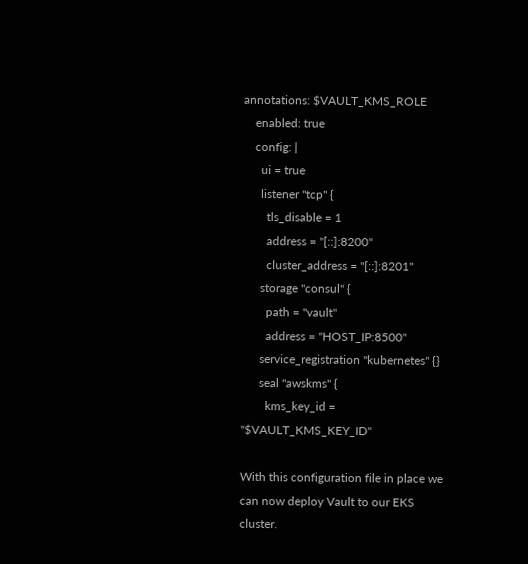annotations: $VAULT_KMS_ROLE
    enabled: true
    config: |
      ui = true
      listener "tcp" {
        tls_disable = 1
        address = "[::]:8200"
        cluster_address = "[::]:8201"
      storage "consul" {
        path = "vault"
        address = "HOST_IP:8500"
      service_registration "kubernetes" {}
      seal "awskms" {
        kms_key_id = "$VAULT_KMS_KEY_ID"

With this configuration file in place we can now deploy Vault to our EKS cluster.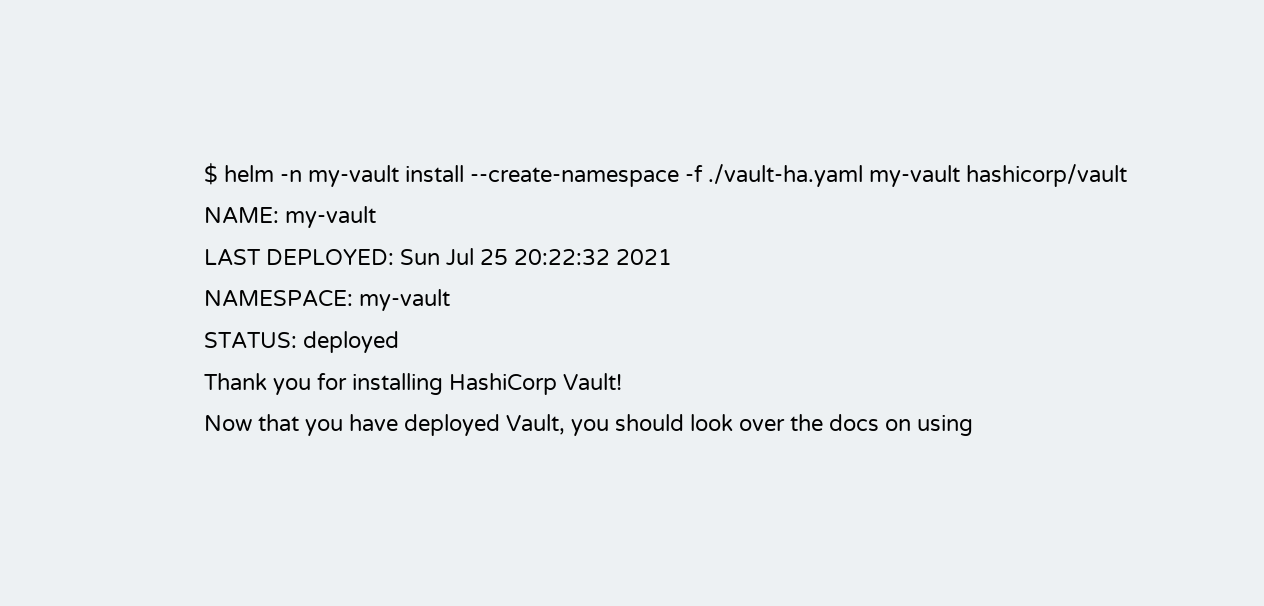$ helm -n my-vault install --create-namespace -f ./vault-ha.yaml my-vault hashicorp/vault
NAME: my-vault
LAST DEPLOYED: Sun Jul 25 20:22:32 2021
NAMESPACE: my-vault
STATUS: deployed
Thank you for installing HashiCorp Vault!
Now that you have deployed Vault, you should look over the docs on using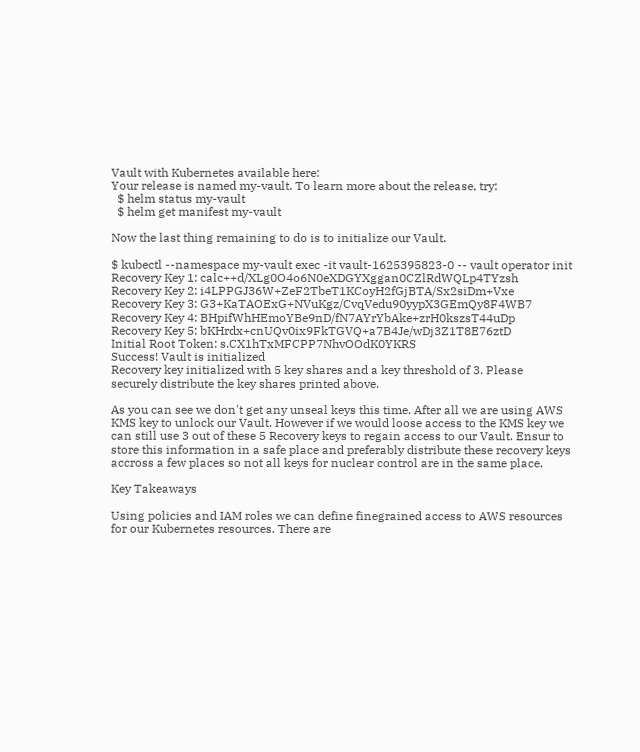Vault with Kubernetes available here:
Your release is named my-vault. To learn more about the release, try:
  $ helm status my-vault
  $ helm get manifest my-vault

Now the last thing remaining to do is to initialize our Vault.

$ kubectl --namespace my-vault exec -it vault-1625395823-0 -- vault operator init
Recovery Key 1: calc++d/XLg0O4o6N0eXDGYXggan0CZlRdWQLp4TYzsh
Recovery Key 2: i4LPPGJ36W+ZeF2TbeT1KCoyH2fGjBTA/Sx2siDm+Vxe
Recovery Key 3: G3+KaTAOExG+NVuKgz/CvqVedu90yypX3GEmQy8F4WB7
Recovery Key 4: BHpifWhHEmoYBe9nD/fN7AYrYbAke+zrH0kszsT44uDp
Recovery Key 5: bKHrdx+cnUQv0ix9FkTGVQ+a7B4Je/wDj3Z1T8E76ztD
Initial Root Token: s.CX1hTxMFCPP7NhvOOdK0YKRS
Success! Vault is initialized
Recovery key initialized with 5 key shares and a key threshold of 3. Please
securely distribute the key shares printed above.

As you can see we don't get any unseal keys this time. After all we are using AWS KMS key to unlock our Vault. However if we would loose access to the KMS key we can still use 3 out of these 5 Recovery keys to regain access to our Vault. Ensur to store this information in a safe place and preferably distribute these recovery keys accross a few places so not all keys for nuclear control are in the same place.

Key Takeaways

Using policies and IAM roles we can define finegrained access to AWS resources for our Kubernetes resources. There are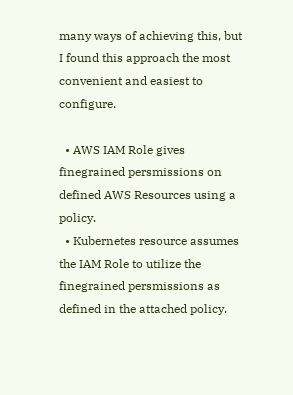many ways of achieving this, but I found this approach the most convenient and easiest to configure.

  • AWS IAM Role gives finegrained persmissions on defined AWS Resources using a policy.
  • Kubernetes resource assumes the IAM Role to utilize the finegrained persmissions as defined in the attached policy.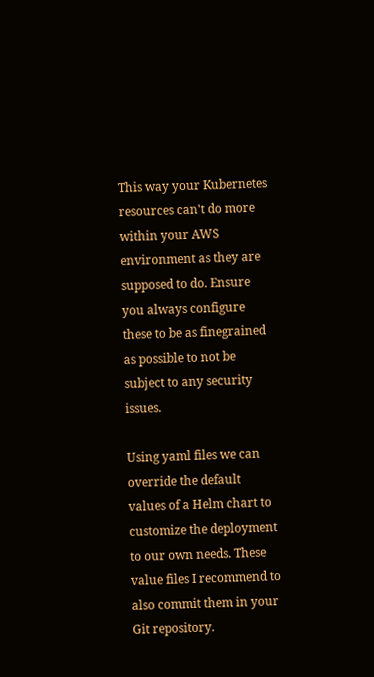This way your Kubernetes resources can't do more within your AWS environment as they are supposed to do. Ensure you always configure these to be as finegrained as possible to not be subject to any security issues.

Using yaml files we can override the default values of a Helm chart to customize the deployment to our own needs. These value files I recommend to also commit them in your Git repository.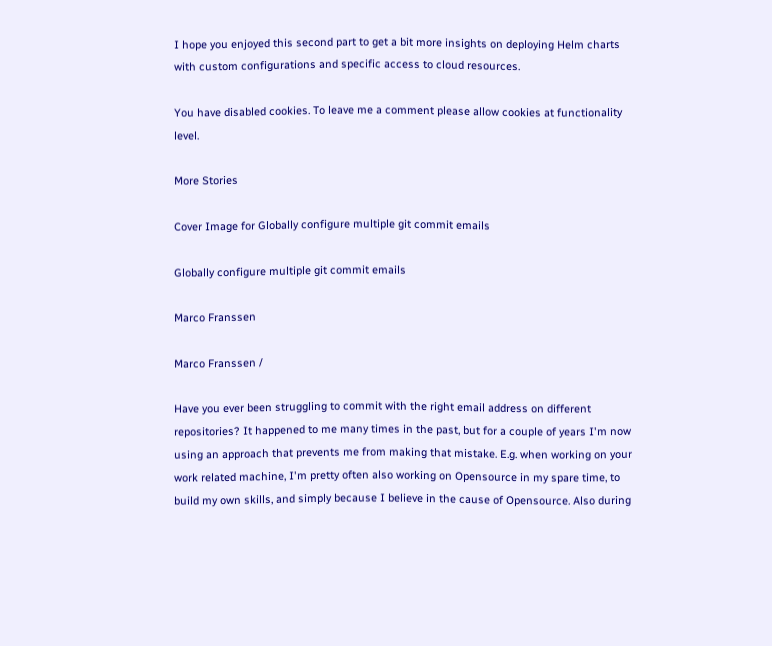I hope you enjoyed this second part to get a bit more insights on deploying Helm charts with custom configurations and specific access to cloud resources.

You have disabled cookies. To leave me a comment please allow cookies at functionality level.

More Stories

Cover Image for Globally configure multiple git commit emails

Globally configure multiple git commit emails

Marco Franssen

Marco Franssen /

Have you ever been struggling to commit with the right email address on different repositories? It happened to me many times in the past, but for a couple of years I'm now using an approach that prevents me from making that mistake. E.g. when working on your work related machine, I'm pretty often also working on Opensource in my spare time, to build my own skills, and simply because I believe in the cause of Opensource. Also during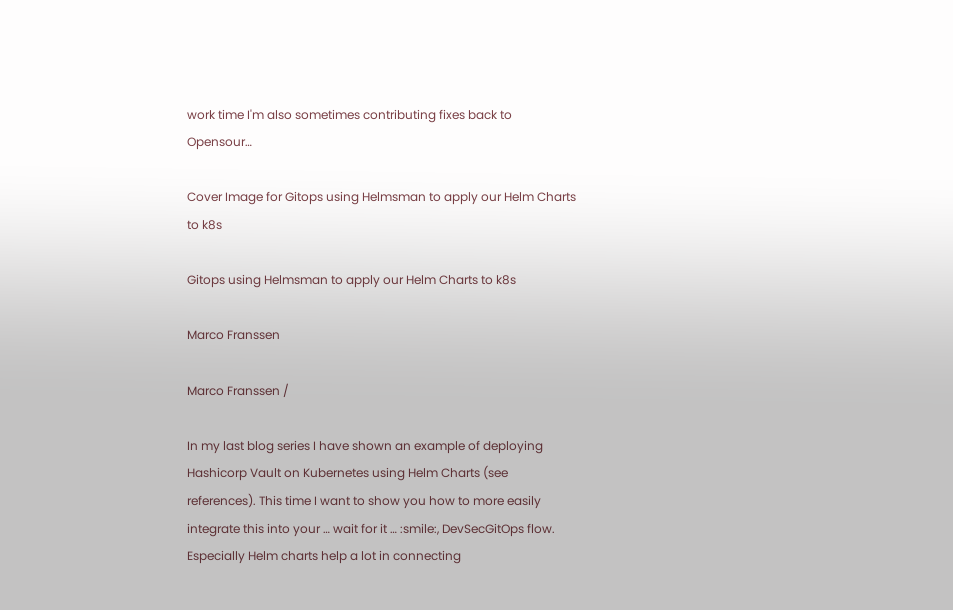work time I'm also sometimes contributing fixes back to Opensour…

Cover Image for Gitops using Helmsman to apply our Helm Charts to k8s

Gitops using Helmsman to apply our Helm Charts to k8s

Marco Franssen

Marco Franssen /

In my last blog series I have shown an example of deploying Hashicorp Vault on Kubernetes using Helm Charts (see references). This time I want to show you how to more easily integrate this into your … wait for it … :smile:, DevSecGitOps flow. Especially Helm charts help a lot in connecting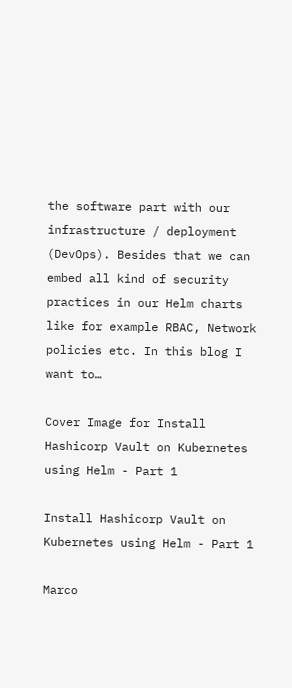the software part with our infrastructure / deployment (DevOps). Besides that we can embed all kind of security practices in our Helm charts like for example RBAC, Network policies etc. In this blog I want to…

Cover Image for Install Hashicorp Vault on Kubernetes using Helm - Part 1

Install Hashicorp Vault on Kubernetes using Helm - Part 1

Marco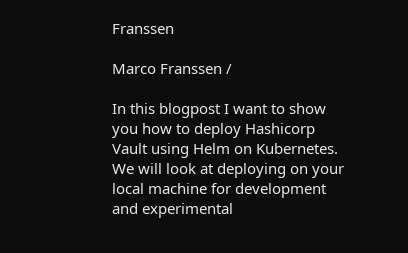Franssen

Marco Franssen /

In this blogpost I want to show you how to deploy Hashicorp Vault using Helm on Kubernetes. We will look at deploying on your local machine for development and experimental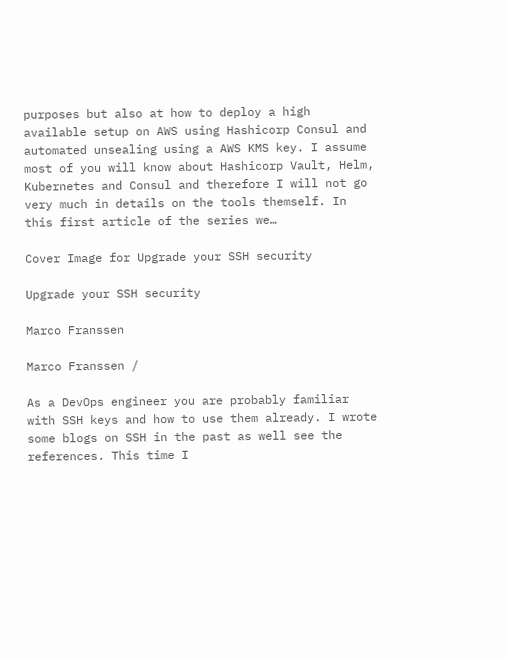purposes but also at how to deploy a high available setup on AWS using Hashicorp Consul and automated unsealing using a AWS KMS key. I assume most of you will know about Hashicorp Vault, Helm, Kubernetes and Consul and therefore I will not go very much in details on the tools themself. In this first article of the series we…

Cover Image for Upgrade your SSH security

Upgrade your SSH security

Marco Franssen

Marco Franssen /

As a DevOps engineer you are probably familiar with SSH keys and how to use them already. I wrote some blogs on SSH in the past as well see the references. This time I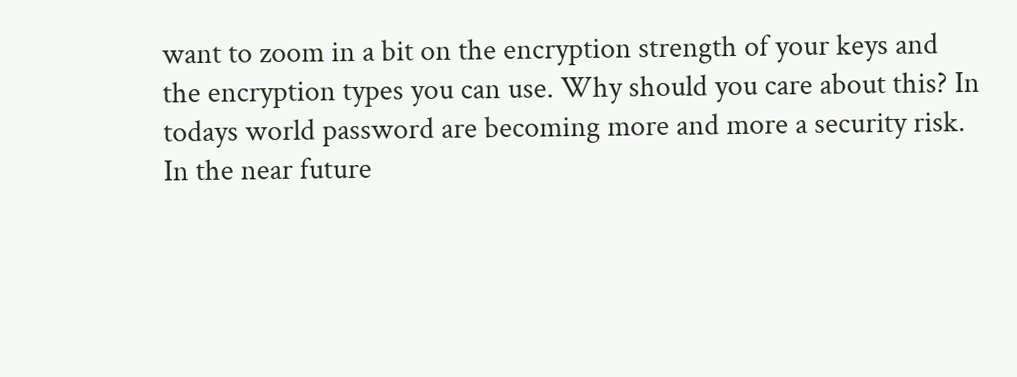want to zoom in a bit on the encryption strength of your keys and the encryption types you can use. Why should you care about this? In todays world password are becoming more and more a security risk. In the near future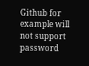Github for example will not support password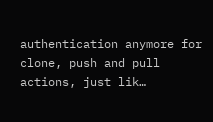authentication anymore for clone, push and pull actions, just lik…